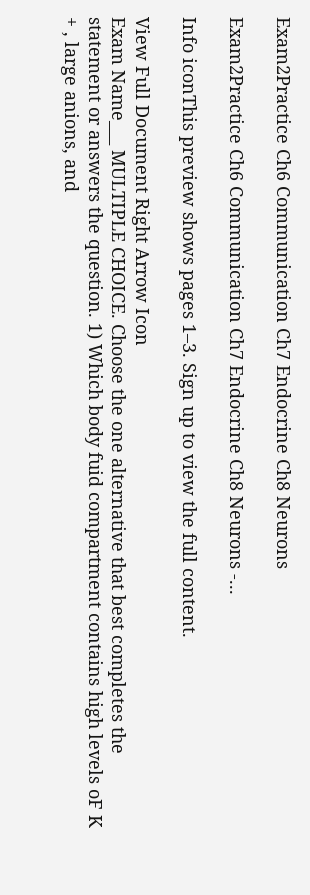Exam2Practice Ch6 Communication Ch7 Endocrine Ch8 Neurons

Exam2Practice Ch6 Communication Ch7 Endocrine Ch8 Neurons -...

Info iconThis preview shows pages 1–3. Sign up to view the full content.

View Full Document Right Arrow Icon
Exam Name___ MULTIPLE CHOICE. Choose the one alternative that best completes the statement or answers the question. 1) Which body fuid compartment contains high levels oF K + , large anions, and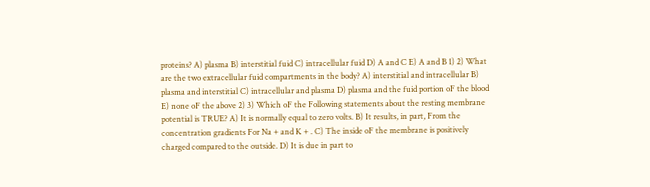proteins? A) plasma B) interstitial fuid C) intracellular fuid D) A and C E) A and B 1) 2) What are the two extracellular fuid compartments in the body? A) interstitial and intracellular B) plasma and interstitial C) intracellular and plasma D) plasma and the fuid portion oF the blood E) none oF the above 2) 3) Which oF the Following statements about the resting membrane potential is TRUE? A) It is normally equal to zero volts. B) It results, in part, From the concentration gradients For Na + and K + . C) The inside oF the membrane is positively charged compared to the outside. D) It is due in part to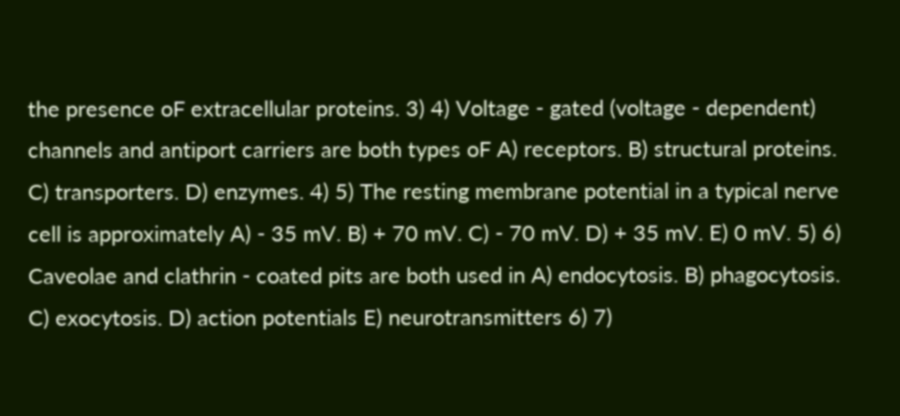the presence oF extracellular proteins. 3) 4) Voltage - gated (voltage - dependent) channels and antiport carriers are both types oF A) receptors. B) structural proteins. C) transporters. D) enzymes. 4) 5) The resting membrane potential in a typical nerve cell is approximately A) - 35 mV. B) + 70 mV. C) - 70 mV. D) + 35 mV. E) 0 mV. 5) 6) Caveolae and clathrin - coated pits are both used in A) endocytosis. B) phagocytosis. C) exocytosis. D) action potentials E) neurotransmitters 6) 7)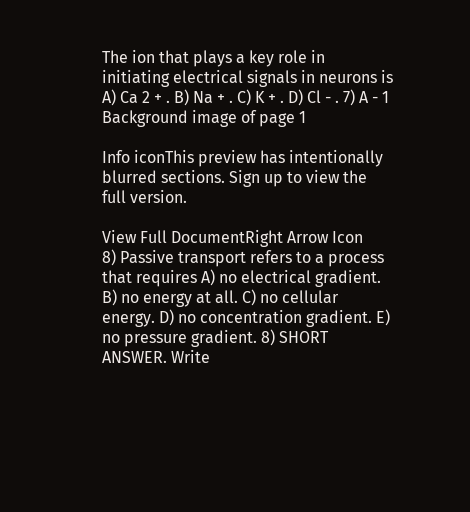The ion that plays a key role in initiating electrical signals in neurons is A) Ca 2 + . B) Na + . C) K + . D) Cl - . 7) A - 1
Background image of page 1

Info iconThis preview has intentionally blurred sections. Sign up to view the full version.

View Full DocumentRight Arrow Icon
8) Passive transport refers to a process that requires A) no electrical gradient. B) no energy at all. C) no cellular energy. D) no concentration gradient. E) no pressure gradient. 8) SHORT ANSWER. Write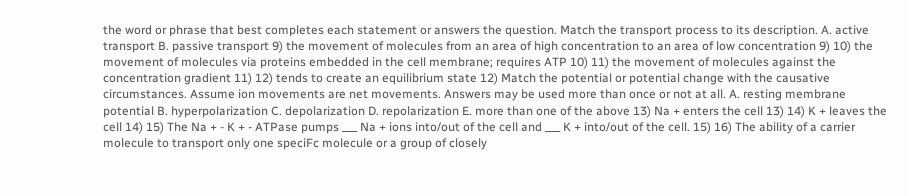the word or phrase that best completes each statement or answers the question. Match the transport process to its description. A. active transport B. passive transport 9) the movement of molecules from an area of high concentration to an area of low concentration 9) 10) the movement of molecules via proteins embedded in the cell membrane; requires ATP 10) 11) the movement of molecules against the concentration gradient 11) 12) tends to create an equilibrium state 12) Match the potential or potential change with the causative circumstances. Assume ion movements are net movements. Answers may be used more than once or not at all. A. resting membrane potential B. hyperpolarization C. depolarization D. repolarization E. more than one of the above 13) Na + enters the cell 13) 14) K + leaves the cell 14) 15) The Na + - K + - ATPase pumps ___ Na + ions into/out of the cell and ___ K + into/out of the cell. 15) 16) The ability of a carrier molecule to transport only one speciFc molecule or a group of closely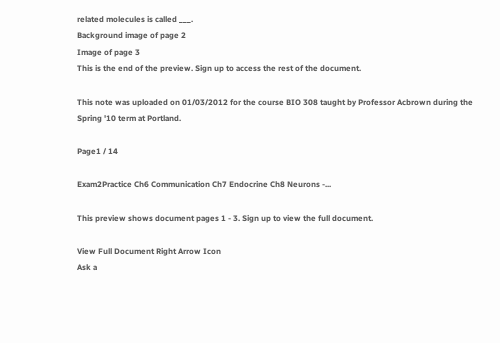related molecules is called ___.
Background image of page 2
Image of page 3
This is the end of the preview. Sign up to access the rest of the document.

This note was uploaded on 01/03/2012 for the course BIO 308 taught by Professor Acbrown during the Spring '10 term at Portland.

Page1 / 14

Exam2Practice Ch6 Communication Ch7 Endocrine Ch8 Neurons -...

This preview shows document pages 1 - 3. Sign up to view the full document.

View Full Document Right Arrow Icon
Ask a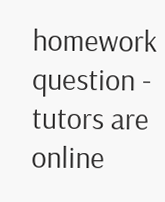homework question - tutors are online